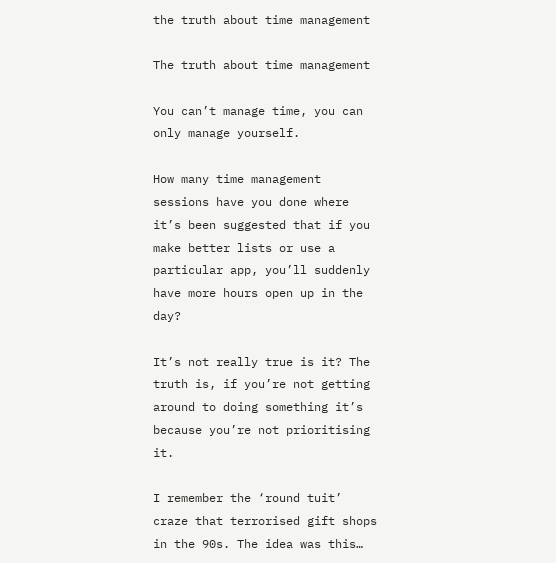the truth about time management

The truth about time management

You can’t manage time, you can only manage yourself.

How many time management sessions have you done where it’s been suggested that if you make better lists or use a particular app, you’ll suddenly have more hours open up in the day?

It’s not really true is it? The truth is, if you’re not getting around to doing something it’s because you’re not prioritising it.

I remember the ‘round tuit’ craze that terrorised gift shops in the 90s. The idea was this…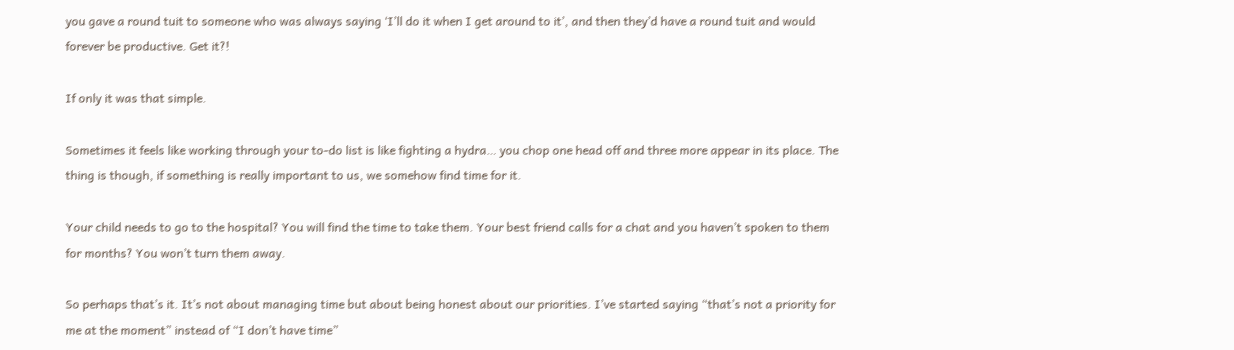you gave a round tuit to someone who was always saying ‘I’ll do it when I get around to it’, and then they’d have a round tuit and would forever be productive. Get it?!

If only it was that simple.

Sometimes it feels like working through your to-do list is like fighting a hydra… you chop one head off and three more appear in its place. The thing is though, if something is really important to us, we somehow find time for it.

Your child needs to go to the hospital? You will find the time to take them. Your best friend calls for a chat and you haven’t spoken to them for months? You won’t turn them away.

So perhaps that’s it. It’s not about managing time but about being honest about our priorities. I’ve started saying “that’s not a priority for me at the moment” instead of “I don’t have time”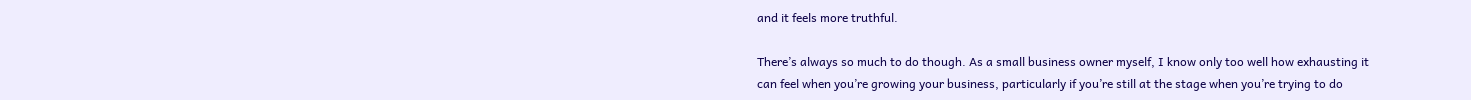and it feels more truthful.

There’s always so much to do though. As a small business owner myself, I know only too well how exhausting it can feel when you’re growing your business, particularly if you’re still at the stage when you’re trying to do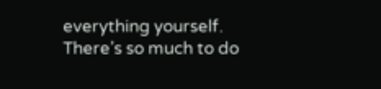everything yourself. There’s so much to do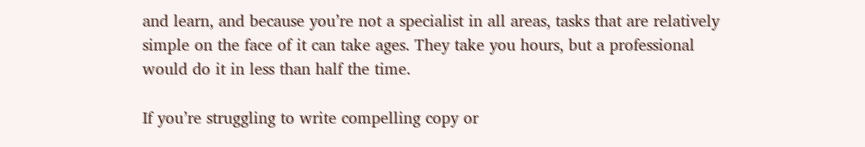and learn, and because you’re not a specialist in all areas, tasks that are relatively simple on the face of it can take ages. They take you hours, but a professional would do it in less than half the time.

If you’re struggling to write compelling copy or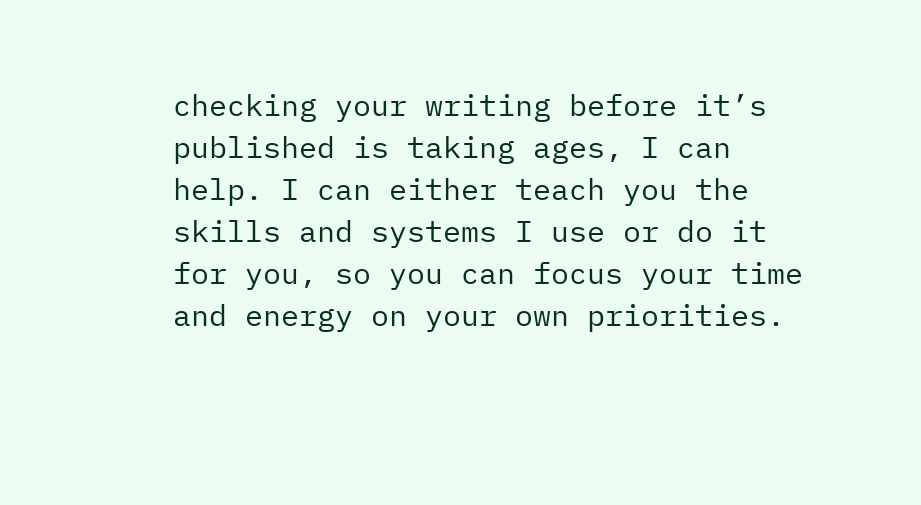checking your writing before it’s published is taking ages, I can help. I can either teach you the skills and systems I use or do it for you, so you can focus your time and energy on your own priorities.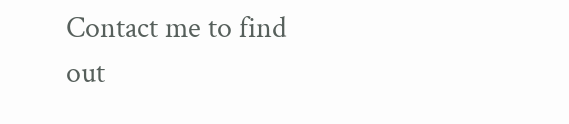Contact me to find out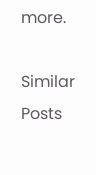more.

Similar Posts